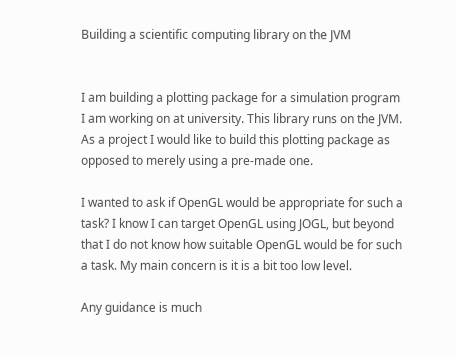Building a scientific computing library on the JVM


I am building a plotting package for a simulation program I am working on at university. This library runs on the JVM. As a project I would like to build this plotting package as opposed to merely using a pre-made one.

I wanted to ask if OpenGL would be appropriate for such a task? I know I can target OpenGL using JOGL, but beyond that I do not know how suitable OpenGL would be for such a task. My main concern is it is a bit too low level.

Any guidance is much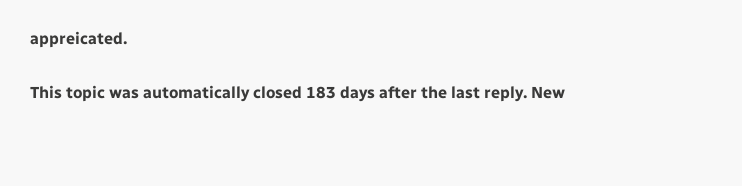appreicated.

This topic was automatically closed 183 days after the last reply. New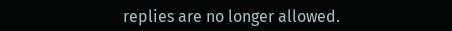replies are no longer allowed.